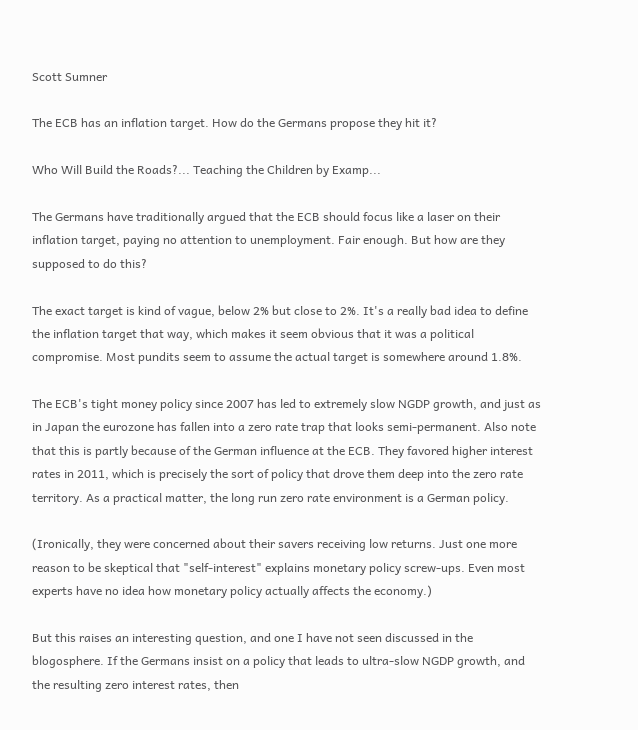Scott Sumner

The ECB has an inflation target. How do the Germans propose they hit it?

Who Will Build the Roads?... Teaching the Children by Examp...

The Germans have traditionally argued that the ECB should focus like a laser on their inflation target, paying no attention to unemployment. Fair enough. But how are they supposed to do this?

The exact target is kind of vague, below 2% but close to 2%. It's a really bad idea to define the inflation target that way, which makes it seem obvious that it was a political compromise. Most pundits seem to assume the actual target is somewhere around 1.8%.

The ECB's tight money policy since 2007 has led to extremely slow NGDP growth, and just as in Japan the eurozone has fallen into a zero rate trap that looks semi-permanent. Also note that this is partly because of the German influence at the ECB. They favored higher interest rates in 2011, which is precisely the sort of policy that drove them deep into the zero rate territory. As a practical matter, the long run zero rate environment is a German policy.

(Ironically, they were concerned about their savers receiving low returns. Just one more reason to be skeptical that "self-interest" explains monetary policy screw-ups. Even most experts have no idea how monetary policy actually affects the economy.)

But this raises an interesting question, and one I have not seen discussed in the blogosphere. If the Germans insist on a policy that leads to ultra-slow NGDP growth, and the resulting zero interest rates, then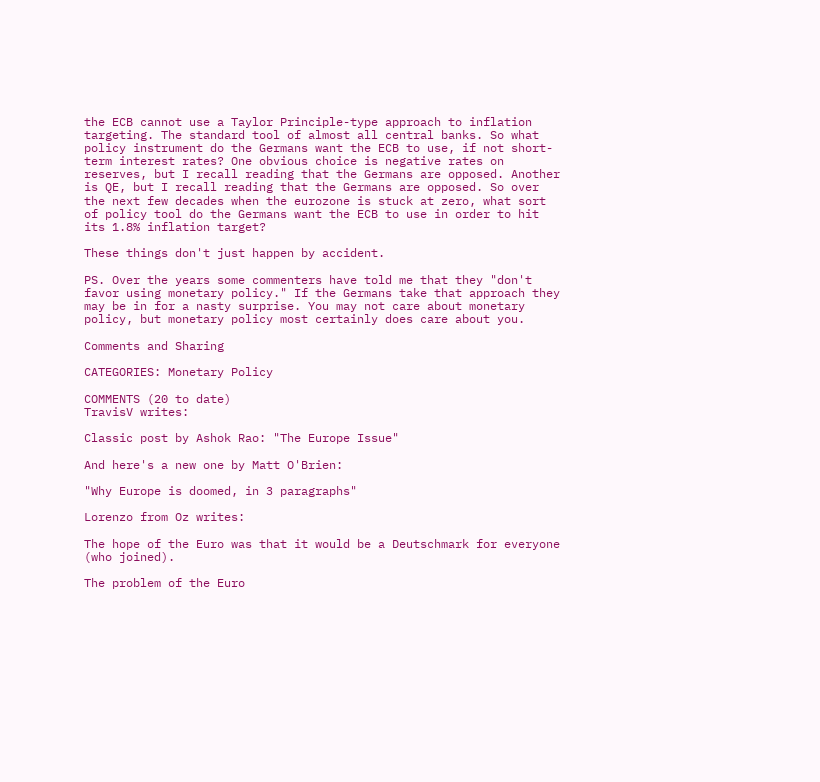the ECB cannot use a Taylor Principle-type approach to inflation targeting. The standard tool of almost all central banks. So what policy instrument do the Germans want the ECB to use, if not short-term interest rates? One obvious choice is negative rates on reserves, but I recall reading that the Germans are opposed. Another is QE, but I recall reading that the Germans are opposed. So over the next few decades when the eurozone is stuck at zero, what sort of policy tool do the Germans want the ECB to use in order to hit its 1.8% inflation target?

These things don't just happen by accident.

PS. Over the years some commenters have told me that they "don't favor using monetary policy." If the Germans take that approach they may be in for a nasty surprise. You may not care about monetary policy, but monetary policy most certainly does care about you.

Comments and Sharing

CATEGORIES: Monetary Policy

COMMENTS (20 to date)
TravisV writes:

Classic post by Ashok Rao: "The Europe Issue"

And here's a new one by Matt O'Brien:

"Why Europe is doomed, in 3 paragraphs"

Lorenzo from Oz writes:

The hope of the Euro was that it would be a Deutschmark for everyone (who joined).

The problem of the Euro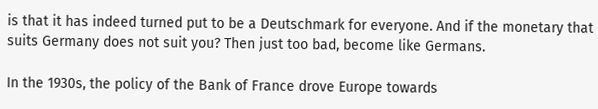is that it has indeed turned put to be a Deutschmark for everyone. And if the monetary that suits Germany does not suit you? Then just too bad, become like Germans.

In the 1930s, the policy of the Bank of France drove Europe towards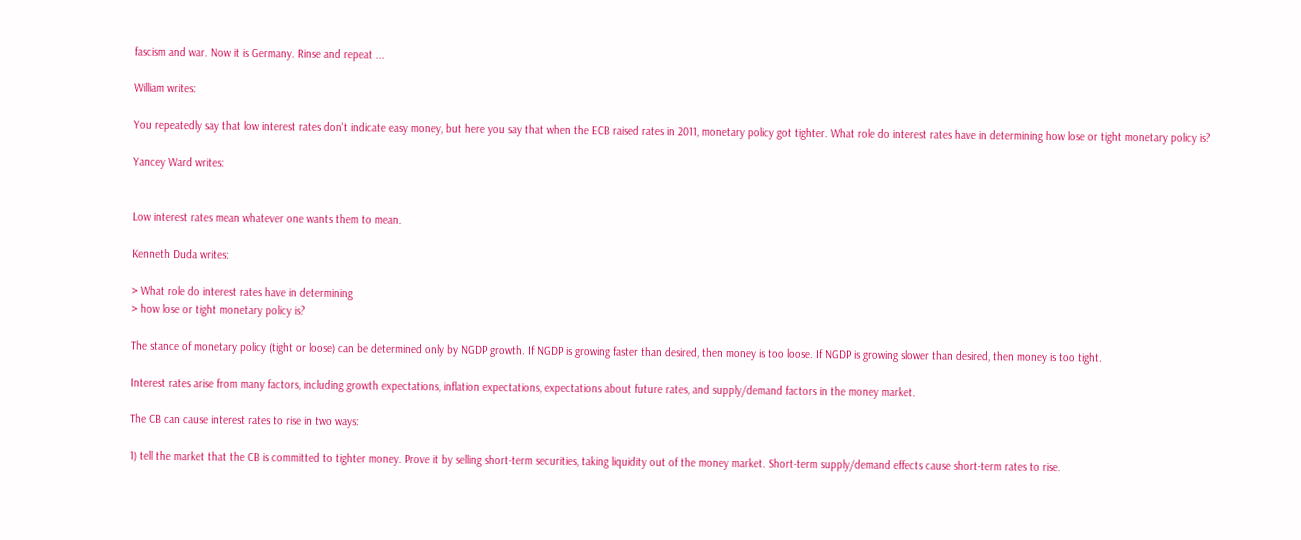fascism and war. Now it is Germany. Rinse and repeat ...

William writes:

You repeatedly say that low interest rates don't indicate easy money, but here you say that when the ECB raised rates in 2011, monetary policy got tighter. What role do interest rates have in determining how lose or tight monetary policy is?

Yancey Ward writes:


Low interest rates mean whatever one wants them to mean.

Kenneth Duda writes:

> What role do interest rates have in determining
> how lose or tight monetary policy is?

The stance of monetary policy (tight or loose) can be determined only by NGDP growth. If NGDP is growing faster than desired, then money is too loose. If NGDP is growing slower than desired, then money is too tight.

Interest rates arise from many factors, including growth expectations, inflation expectations, expectations about future rates, and supply/demand factors in the money market.

The CB can cause interest rates to rise in two ways:

1) tell the market that the CB is committed to tighter money. Prove it by selling short-term securities, taking liquidity out of the money market. Short-term supply/demand effects cause short-term rates to rise.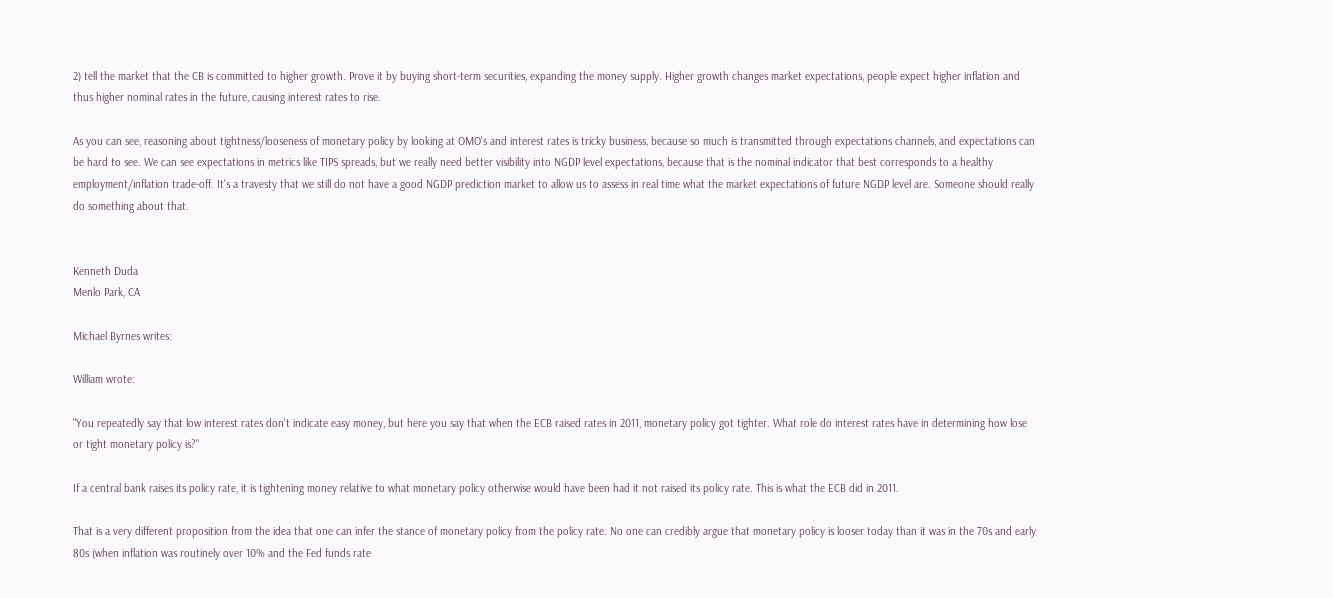2) tell the market that the CB is committed to higher growth. Prove it by buying short-term securities, expanding the money supply. Higher growth changes market expectations, people expect higher inflation and thus higher nominal rates in the future, causing interest rates to rise.

As you can see, reasoning about tightness/looseness of monetary policy by looking at OMO's and interest rates is tricky business, because so much is transmitted through expectations channels, and expectations can be hard to see. We can see expectations in metrics like TIPS spreads, but we really need better visibility into NGDP level expectations, because that is the nominal indicator that best corresponds to a healthy employment/inflation trade-off. It's a travesty that we still do not have a good NGDP prediction market to allow us to assess in real time what the market expectations of future NGDP level are. Someone should really do something about that.


Kenneth Duda
Menlo Park, CA

Michael Byrnes writes:

William wrote:

"You repeatedly say that low interest rates don't indicate easy money, but here you say that when the ECB raised rates in 2011, monetary policy got tighter. What role do interest rates have in determining how lose or tight monetary policy is?"

If a central bank raises its policy rate, it is tightening money relative to what monetary policy otherwise would have been had it not raised its policy rate. This is what the ECB did in 2011.

That is a very different proposition from the idea that one can infer the stance of monetary policy from the policy rate. No one can credibly argue that monetary policy is looser today than it was in the 70s and early 80s (when inflation was routinely over 10% and the Fed funds rate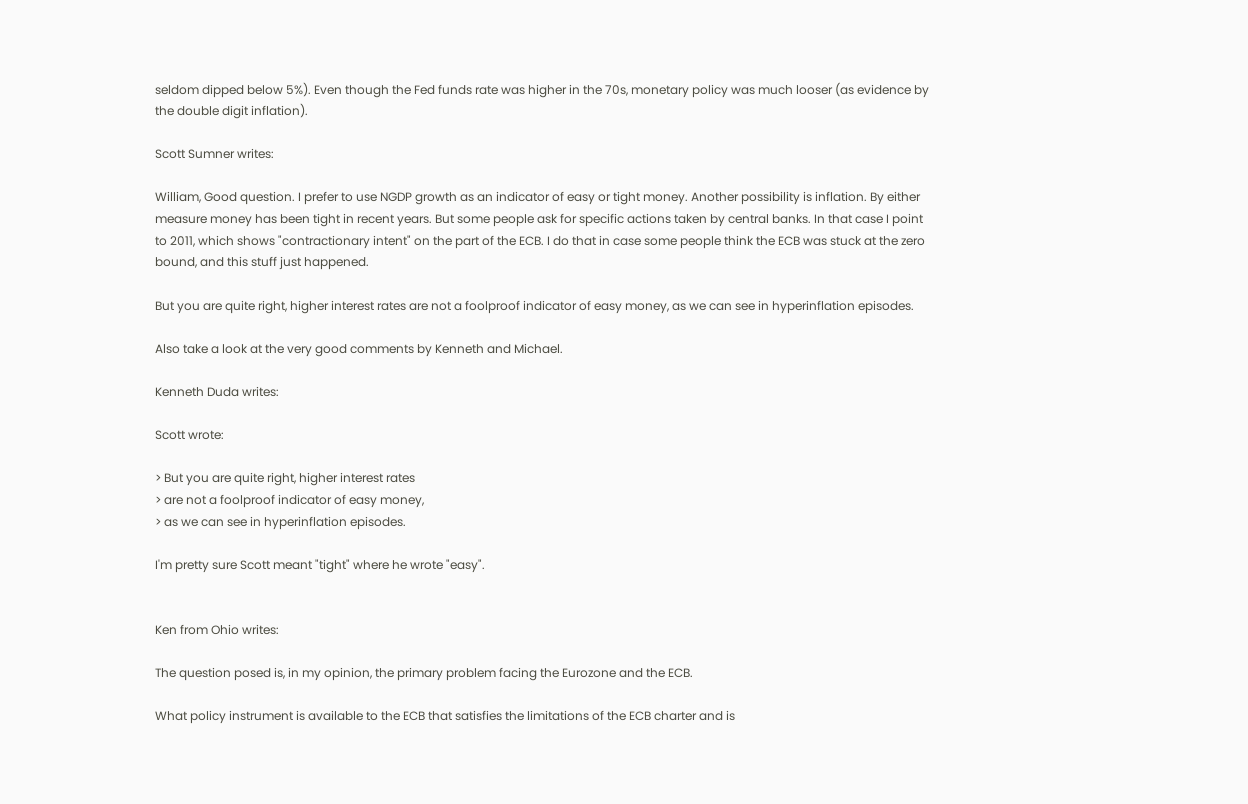seldom dipped below 5%). Even though the Fed funds rate was higher in the 70s, monetary policy was much looser (as evidence by the double digit inflation).

Scott Sumner writes:

William, Good question. I prefer to use NGDP growth as an indicator of easy or tight money. Another possibility is inflation. By either measure money has been tight in recent years. But some people ask for specific actions taken by central banks. In that case I point to 2011, which shows "contractionary intent" on the part of the ECB. I do that in case some people think the ECB was stuck at the zero bound, and this stuff just happened.

But you are quite right, higher interest rates are not a foolproof indicator of easy money, as we can see in hyperinflation episodes.

Also take a look at the very good comments by Kenneth and Michael.

Kenneth Duda writes:

Scott wrote:

> But you are quite right, higher interest rates
> are not a foolproof indicator of easy money,
> as we can see in hyperinflation episodes.

I'm pretty sure Scott meant "tight" where he wrote "easy".


Ken from Ohio writes:

The question posed is, in my opinion, the primary problem facing the Eurozone and the ECB.

What policy instrument is available to the ECB that satisfies the limitations of the ECB charter and is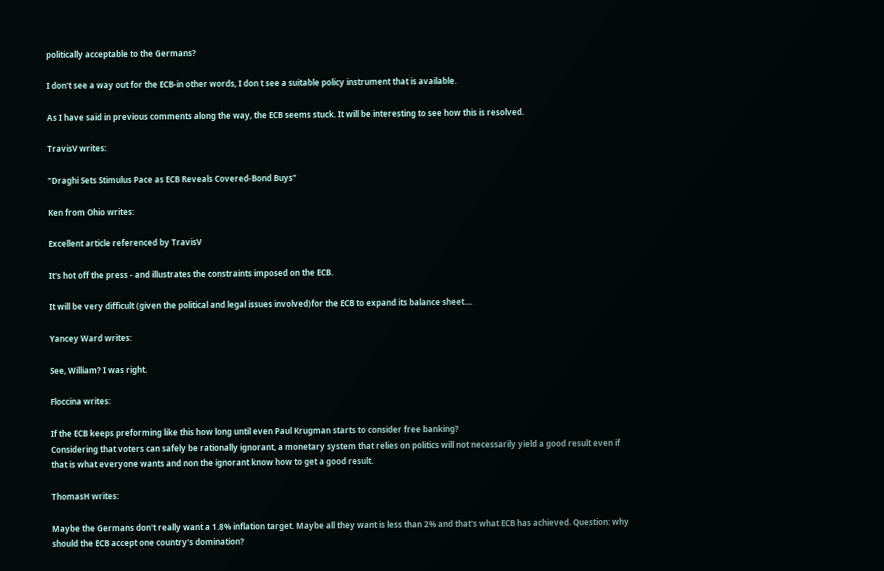politically acceptable to the Germans?

I don't see a way out for the ECB-in other words, I don t see a suitable policy instrument that is available.

As I have said in previous comments along the way, the ECB seems stuck. It will be interesting to see how this is resolved.

TravisV writes:

"Draghi Sets Stimulus Pace as ECB Reveals Covered-Bond Buys"

Ken from Ohio writes:

Excellent article referenced by TravisV

It's hot off the press - and illustrates the constraints imposed on the ECB.

It will be very difficult (given the political and legal issues involved)for the ECB to expand its balance sheet....

Yancey Ward writes:

See, William? I was right.

Floccina writes:

If the ECB keeps preforming like this how long until even Paul Krugman starts to consider free banking?
Considering that voters can safely be rationally ignorant, a monetary system that relies on politics will not necessarily yield a good result even if that is what everyone wants and non the ignorant know how to get a good result.

ThomasH writes:

Maybe the Germans don't really want a 1.8% inflation target. Maybe all they want is less than 2% and that's what ECB has achieved. Question: why should the ECB accept one country's domination?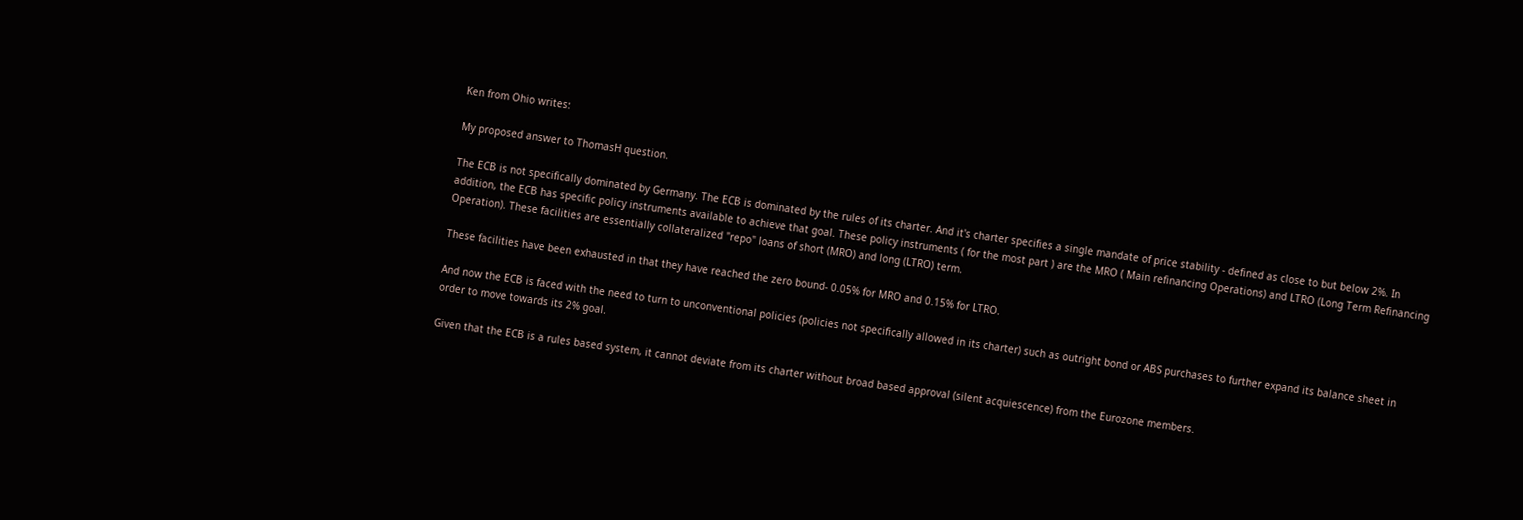Ken from Ohio writes:

My proposed answer to ThomasH question.

The ECB is not specifically dominated by Germany. The ECB is dominated by the rules of its charter. And it's charter specifies a single mandate of price stability - defined as close to but below 2%. In addition, the ECB has specific policy instruments available to achieve that goal. These policy instruments ( for the most part ) are the MRO ( Main refinancing Operations) and LTRO (Long Term Refinancing Operation). These facilities are essentially collateralized "repo" loans of short (MRO) and long (LTRO) term.

These facilities have been exhausted in that they have reached the zero bound- 0.05% for MRO and 0.15% for LTRO.

And now the ECB is faced with the need to turn to unconventional policies (policies not specifically allowed in its charter) such as outright bond or ABS purchases to further expand its balance sheet in order to move towards its 2% goal.

Given that the ECB is a rules based system, it cannot deviate from its charter without broad based approval (silent acquiescence) from the Eurozone members.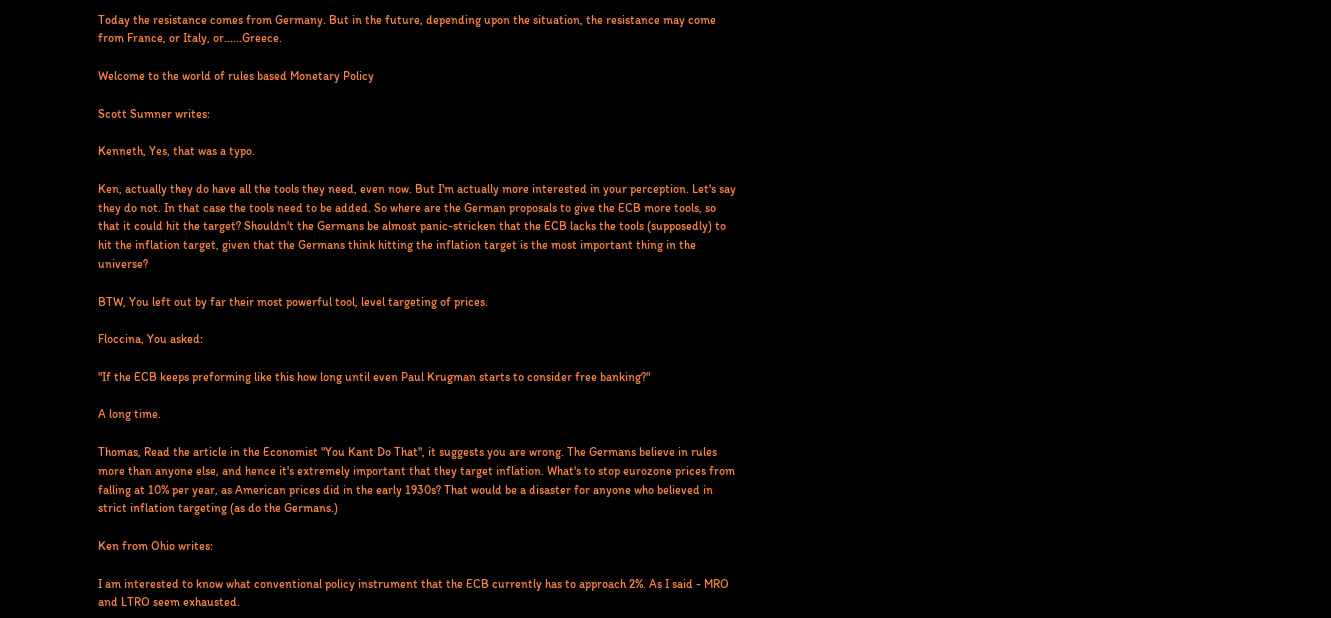Today the resistance comes from Germany. But in the future, depending upon the situation, the resistance may come from France, or Italy, or......Greece.

Welcome to the world of rules based Monetary Policy

Scott Sumner writes:

Kenneth, Yes, that was a typo.

Ken, actually they do have all the tools they need, even now. But I'm actually more interested in your perception. Let's say they do not. In that case the tools need to be added. So where are the German proposals to give the ECB more tools, so that it could hit the target? Shouldn't the Germans be almost panic-stricken that the ECB lacks the tools (supposedly) to hit the inflation target, given that the Germans think hitting the inflation target is the most important thing in the universe?

BTW, You left out by far their most powerful tool, level targeting of prices.

Floccina, You asked:

"If the ECB keeps preforming like this how long until even Paul Krugman starts to consider free banking?"

A long time.

Thomas, Read the article in the Economist "You Kant Do That", it suggests you are wrong. The Germans believe in rules more than anyone else, and hence it's extremely important that they target inflation. What's to stop eurozone prices from falling at 10% per year, as American prices did in the early 1930s? That would be a disaster for anyone who believed in strict inflation targeting (as do the Germans.)

Ken from Ohio writes:

I am interested to know what conventional policy instrument that the ECB currently has to approach 2%. As I said - MRO and LTRO seem exhausted.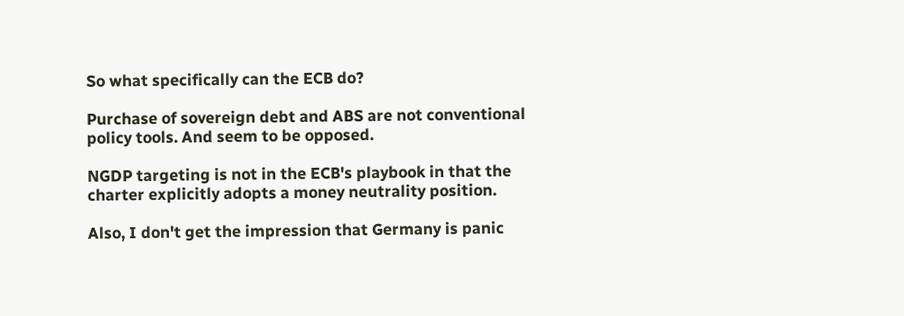So what specifically can the ECB do?

Purchase of sovereign debt and ABS are not conventional policy tools. And seem to be opposed.

NGDP targeting is not in the ECB's playbook in that the charter explicitly adopts a money neutrality position.

Also, I don't get the impression that Germany is panic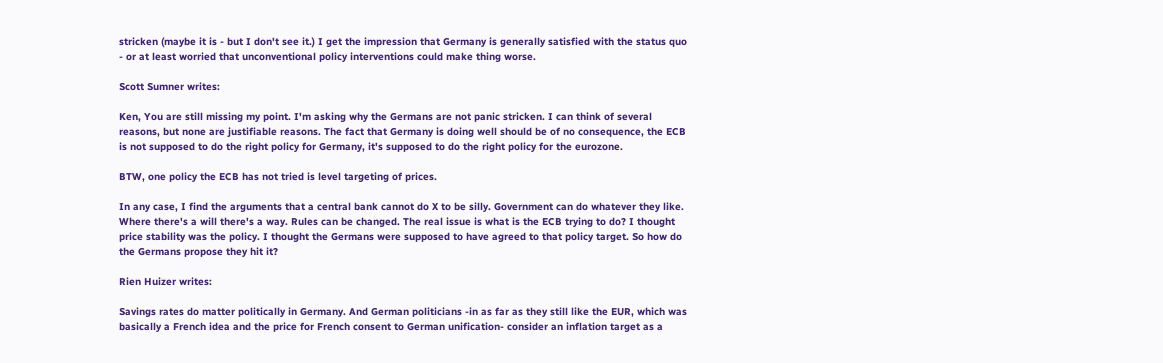stricken (maybe it is - but I don't see it.) I get the impression that Germany is generally satisfied with the status quo - or at least worried that unconventional policy interventions could make thing worse.

Scott Sumner writes:

Ken, You are still missing my point. I'm asking why the Germans are not panic stricken. I can think of several reasons, but none are justifiable reasons. The fact that Germany is doing well should be of no consequence, the ECB is not supposed to do the right policy for Germany, it's supposed to do the right policy for the eurozone.

BTW, one policy the ECB has not tried is level targeting of prices.

In any case, I find the arguments that a central bank cannot do X to be silly. Government can do whatever they like. Where there's a will there's a way. Rules can be changed. The real issue is what is the ECB trying to do? I thought price stability was the policy. I thought the Germans were supposed to have agreed to that policy target. So how do the Germans propose they hit it?

Rien Huizer writes:

Savings rates do matter politically in Germany. And German politicians -in as far as they still like the EUR, which was basically a French idea and the price for French consent to German unification- consider an inflation target as a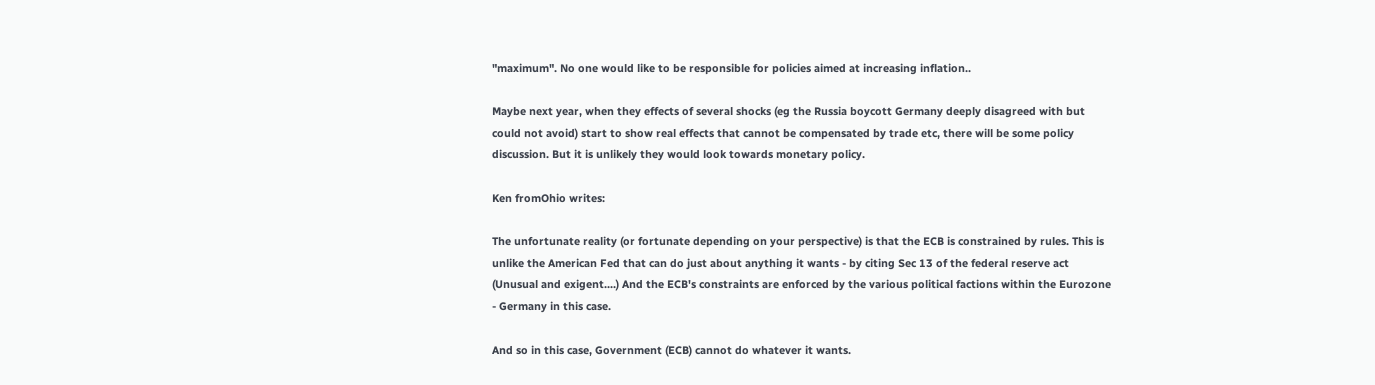"maximum". No one would like to be responsible for policies aimed at increasing inflation..

Maybe next year, when they effects of several shocks (eg the Russia boycott Germany deeply disagreed with but could not avoid) start to show real effects that cannot be compensated by trade etc, there will be some policy discussion. But it is unlikely they would look towards monetary policy.

Ken fromOhio writes:

The unfortunate reality (or fortunate depending on your perspective) is that the ECB is constrained by rules. This is unlike the American Fed that can do just about anything it wants - by citing Sec 13 of the federal reserve act (Unusual and exigent....) And the ECB's constraints are enforced by the various political factions within the Eurozone - Germany in this case.

And so in this case, Government (ECB) cannot do whatever it wants.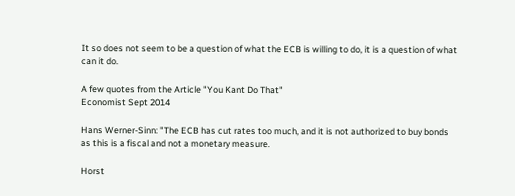It so does not seem to be a question of what the ECB is willing to do, it is a question of what can it do.

A few quotes from the Article "You Kant Do That"
Economist Sept 2014

Hans Werner-Sinn: "The ECB has cut rates too much, and it is not authorized to buy bonds as this is a fiscal and not a monetary measure.

Horst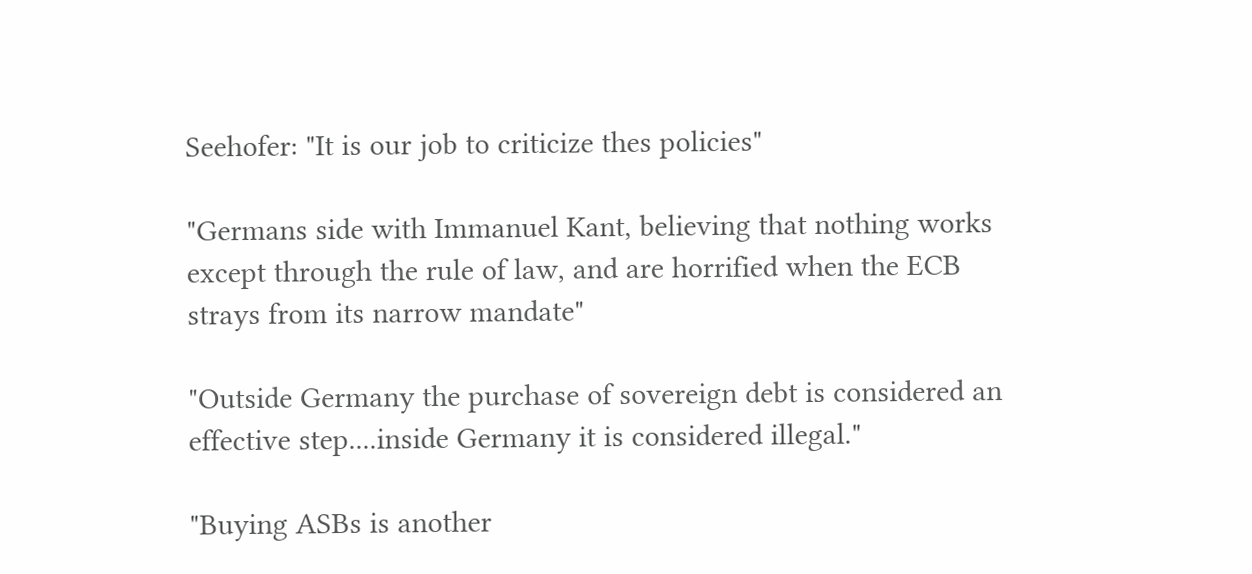Seehofer: "It is our job to criticize thes policies"

"Germans side with Immanuel Kant, believing that nothing works except through the rule of law, and are horrified when the ECB strays from its narrow mandate"

"Outside Germany the purchase of sovereign debt is considered an effective step....inside Germany it is considered illegal."

"Buying ASBs is another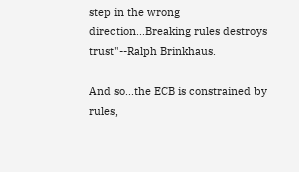step in the wrong direction...Breaking rules destroys trust"--Ralph Brinkhaus.

And so...the ECB is constrained by rules,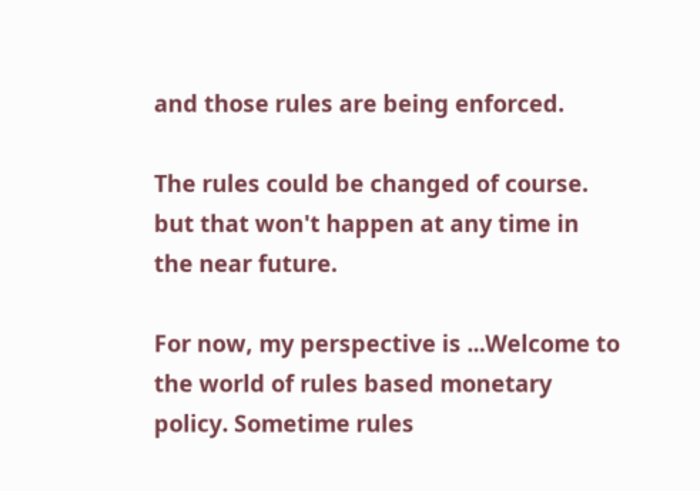and those rules are being enforced.

The rules could be changed of course. but that won't happen at any time in the near future.

For now, my perspective is ...Welcome to the world of rules based monetary policy. Sometime rules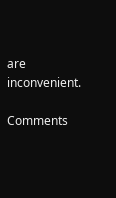are inconvenient.

Comments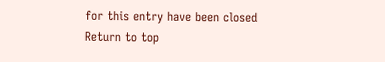for this entry have been closed
Return to top